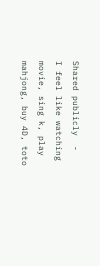Shared publicly  -
I feel like watching movie, sing k, play mahjong, buy 4D, toto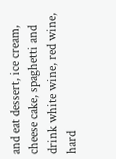and eat dessert, ice cream, cheese cake, spaghetti and drink white wine, red wine, hard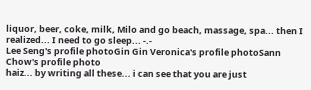liquor, beer, coke, milk, Milo and go beach, massage, spa... then I realized... I need to go sleep... -.-
Lee Seng's profile photoGin Gin Veronica's profile photoSann Chow's profile photo
haiz... by writing all these... i can see that you are just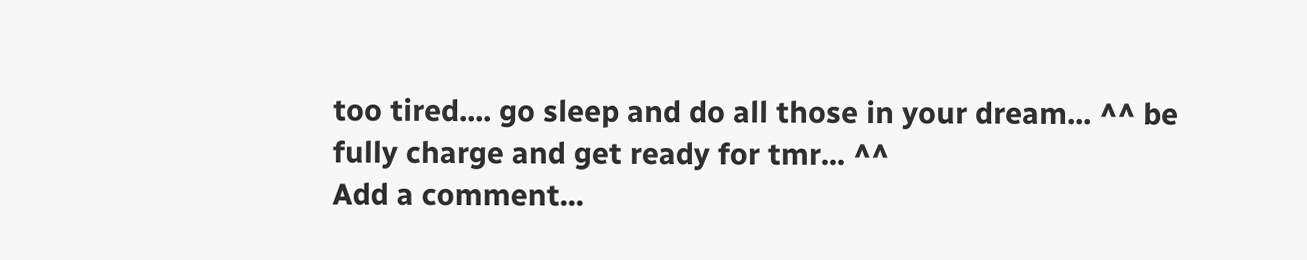too tired.... go sleep and do all those in your dream... ^^ be fully charge and get ready for tmr... ^^
Add a comment...